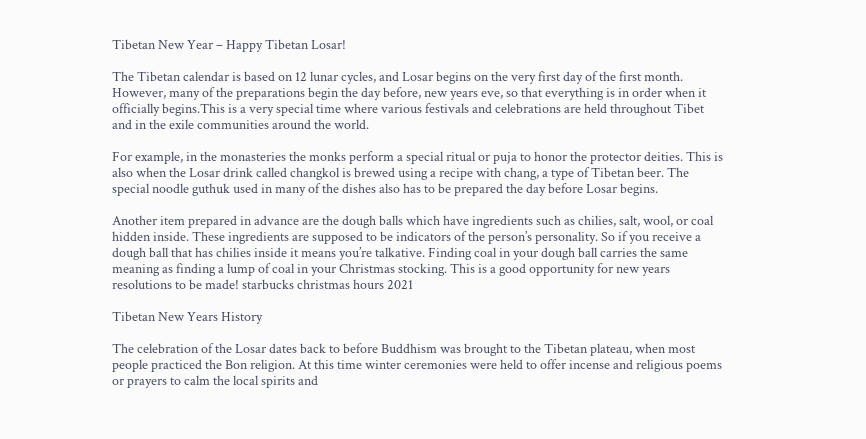Tibetan New Year – Happy Tibetan Losar!

The Tibetan calendar is based on 12 lunar cycles, and Losar begins on the very first day of the first month. However, many of the preparations begin the day before, new years eve, so that everything is in order when it officially begins.This is a very special time where various festivals and celebrations are held throughout Tibet and in the exile communities around the world.

For example, in the monasteries the monks perform a special ritual or puja to honor the protector deities. This is also when the Losar drink called changkol is brewed using a recipe with chang, a type of Tibetan beer. The special noodle guthuk used in many of the dishes also has to be prepared the day before Losar begins.

Another item prepared in advance are the dough balls which have ingredients such as chilies, salt, wool, or coal hidden inside. These ingredients are supposed to be indicators of the person’s personality. So if you receive a dough ball that has chilies inside it means you’re talkative. Finding coal in your dough ball carries the same meaning as finding a lump of coal in your Christmas stocking. This is a good opportunity for new years resolutions to be made! starbucks christmas hours 2021

Tibetan New Years History

The celebration of the Losar dates back to before Buddhism was brought to the Tibetan plateau, when most people practiced the Bon religion. At this time winter ceremonies were held to offer incense and religious poems or prayers to calm the local spirits and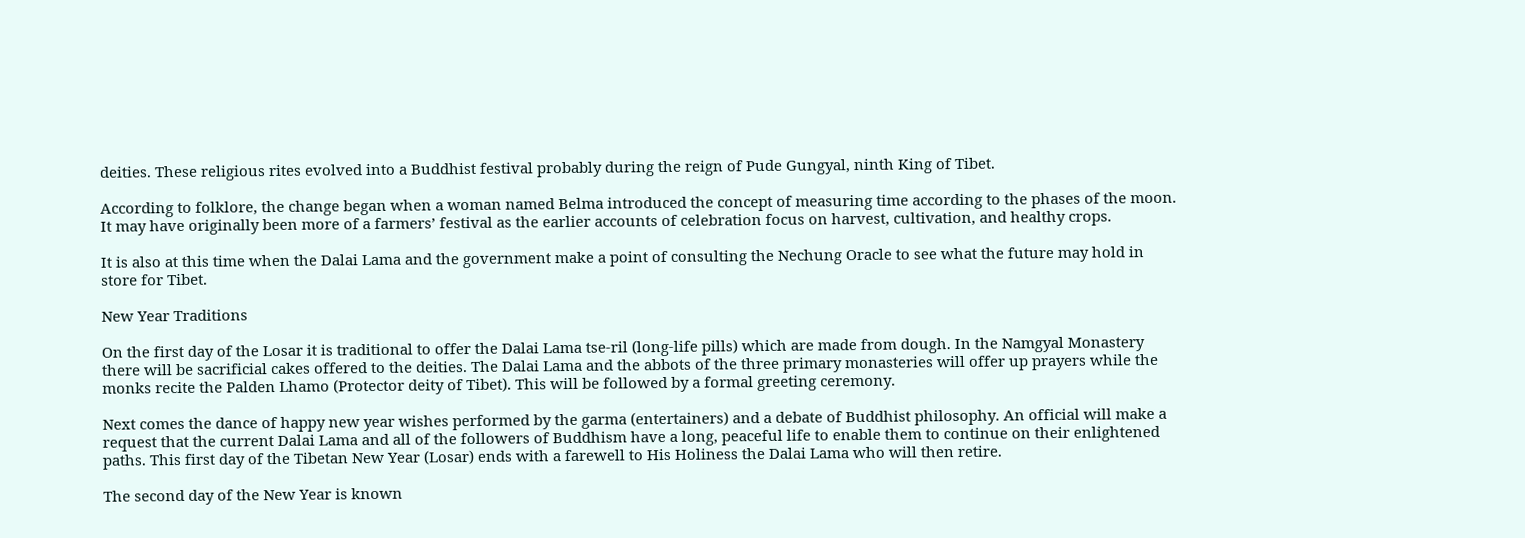deities. These religious rites evolved into a Buddhist festival probably during the reign of Pude Gungyal, ninth King of Tibet.

According to folklore, the change began when a woman named Belma introduced the concept of measuring time according to the phases of the moon. It may have originally been more of a farmers’ festival as the earlier accounts of celebration focus on harvest, cultivation, and healthy crops.

It is also at this time when the Dalai Lama and the government make a point of consulting the Nechung Oracle to see what the future may hold in store for Tibet.

New Year Traditions

On the first day of the Losar it is traditional to offer the Dalai Lama tse-ril (long-life pills) which are made from dough. In the Namgyal Monastery there will be sacrificial cakes offered to the deities. The Dalai Lama and the abbots of the three primary monasteries will offer up prayers while the monks recite the Palden Lhamo (Protector deity of Tibet). This will be followed by a formal greeting ceremony.

Next comes the dance of happy new year wishes performed by the garma (entertainers) and a debate of Buddhist philosophy. An official will make a request that the current Dalai Lama and all of the followers of Buddhism have a long, peaceful life to enable them to continue on their enlightened paths. This first day of the Tibetan New Year (Losar) ends with a farewell to His Holiness the Dalai Lama who will then retire.

The second day of the New Year is known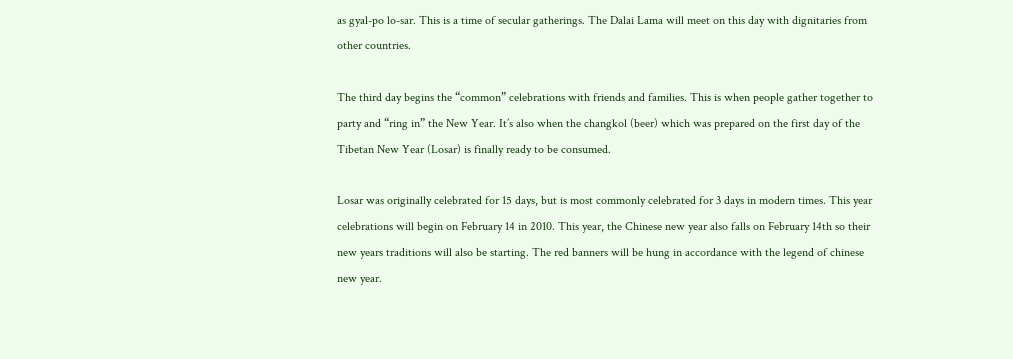as gyal-po lo-sar. This is a time of secular gatherings. The Dalai Lama will meet on this day with dignitaries from other countries.

The third day begins the “common” celebrations with friends and families. This is when people gather together to party and “ring in” the New Year. It’s also when the changkol (beer) which was prepared on the first day of the Tibetan New Year (Losar) is finally ready to be consumed.

Losar was originally celebrated for 15 days, but is most commonly celebrated for 3 days in modern times. This year celebrations will begin on February 14 in 2010. This year, the Chinese new year also falls on February 14th so their new years traditions will also be starting. The red banners will be hung in accordance with the legend of chinese new year.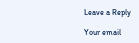Leave a Reply

Your email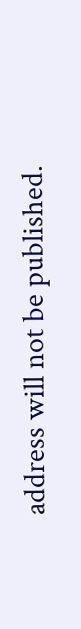address will not be published.